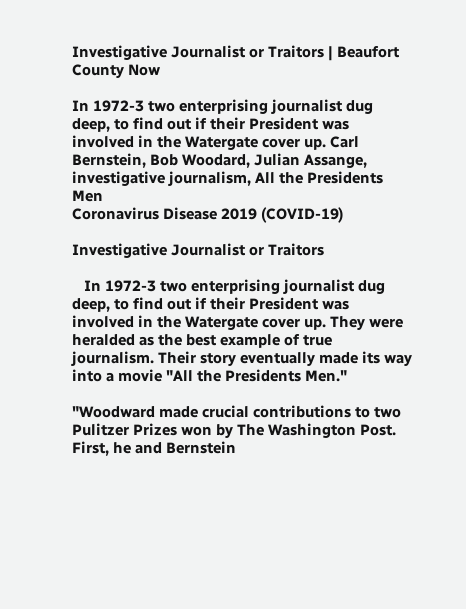Investigative Journalist or Traitors | Beaufort County Now

In 1972-3 two enterprising journalist dug deep, to find out if their President was involved in the Watergate cover up. Carl Bernstein, Bob Woodard, Julian Assange, investigative journalism, All the Presidents Men
Coronavirus Disease 2019 (COVID-19)

Investigative Journalist or Traitors

   In 1972-3 two enterprising journalist dug deep, to find out if their President was involved in the Watergate cover up. They were heralded as the best example of true journalism. Their story eventually made its way into a movie "All the Presidents Men."

"Woodward made crucial contributions to two Pulitzer Prizes won by The Washington Post. First, he and Bernstein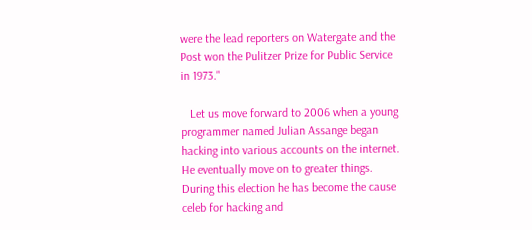were the lead reporters on Watergate and the Post won the Pulitzer Prize for Public Service in 1973."

   Let us move forward to 2006 when a young programmer named Julian Assange began hacking into various accounts on the internet. He eventually move on to greater things. During this election he has become the cause celeb for hacking and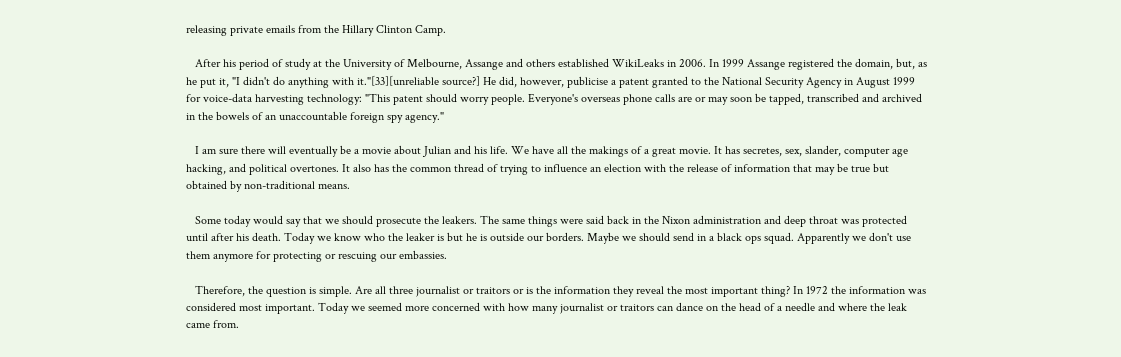releasing private emails from the Hillary Clinton Camp.

   After his period of study at the University of Melbourne, Assange and others established WikiLeaks in 2006. In 1999 Assange registered the domain, but, as he put it, "I didn't do anything with it."[33][unreliable source?] He did, however, publicise a patent granted to the National Security Agency in August 1999 for voice-data harvesting technology: "This patent should worry people. Everyone's overseas phone calls are or may soon be tapped, transcribed and archived in the bowels of an unaccountable foreign spy agency."

   I am sure there will eventually be a movie about Julian and his life. We have all the makings of a great movie. It has secretes, sex, slander, computer age hacking, and political overtones. It also has the common thread of trying to influence an election with the release of information that may be true but obtained by non-traditional means.

   Some today would say that we should prosecute the leakers. The same things were said back in the Nixon administration and deep throat was protected until after his death. Today we know who the leaker is but he is outside our borders. Maybe we should send in a black ops squad. Apparently we don't use them anymore for protecting or rescuing our embassies.

   Therefore, the question is simple. Are all three journalist or traitors or is the information they reveal the most important thing? In 1972 the information was considered most important. Today we seemed more concerned with how many journalist or traitors can dance on the head of a needle and where the leak came from.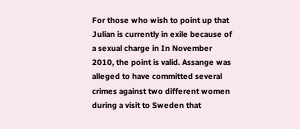For those who wish to point up that Julian is currently in exile because of a sexual charge in In November 2010, the point is valid. Assange was alleged to have committed several crimes against two different women during a visit to Sweden that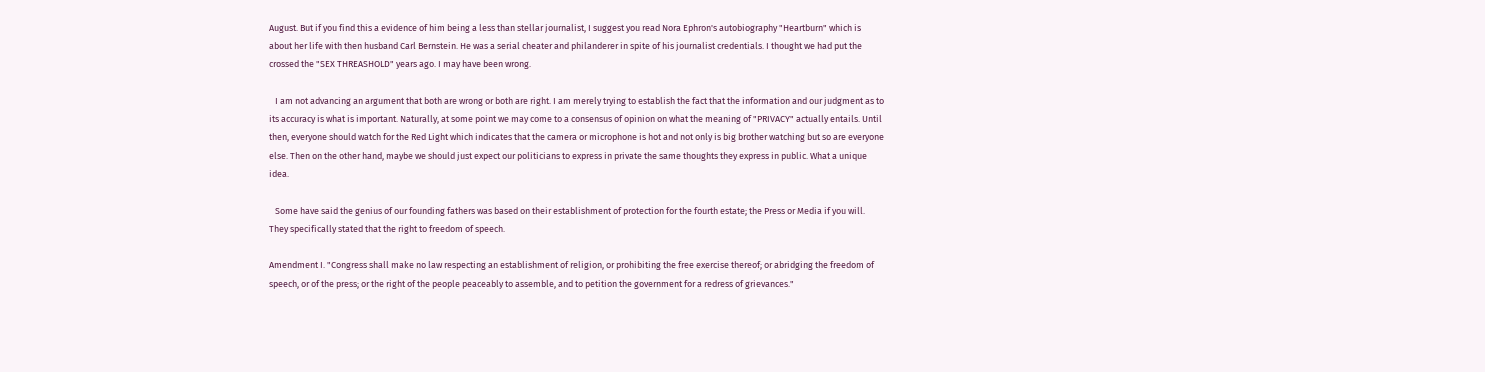August. But if you find this a evidence of him being a less than stellar journalist, I suggest you read Nora Ephron's autobiography "Heartburn" which is about her life with then husband Carl Bernstein. He was a serial cheater and philanderer in spite of his journalist credentials. I thought we had put the crossed the "SEX THREASHOLD" years ago. I may have been wrong.

   I am not advancing an argument that both are wrong or both are right. I am merely trying to establish the fact that the information and our judgment as to its accuracy is what is important. Naturally, at some point we may come to a consensus of opinion on what the meaning of "PRIVACY" actually entails. Until then, everyone should watch for the Red Light which indicates that the camera or microphone is hot and not only is big brother watching but so are everyone else. Then on the other hand, maybe we should just expect our politicians to express in private the same thoughts they express in public. What a unique idea.

   Some have said the genius of our founding fathers was based on their establishment of protection for the fourth estate; the Press or Media if you will. They specifically stated that the right to freedom of speech.

Amendment I. "Congress shall make no law respecting an establishment of religion, or prohibiting the free exercise thereof; or abridging the freedom of speech, or of the press; or the right of the people peaceably to assemble, and to petition the government for a redress of grievances."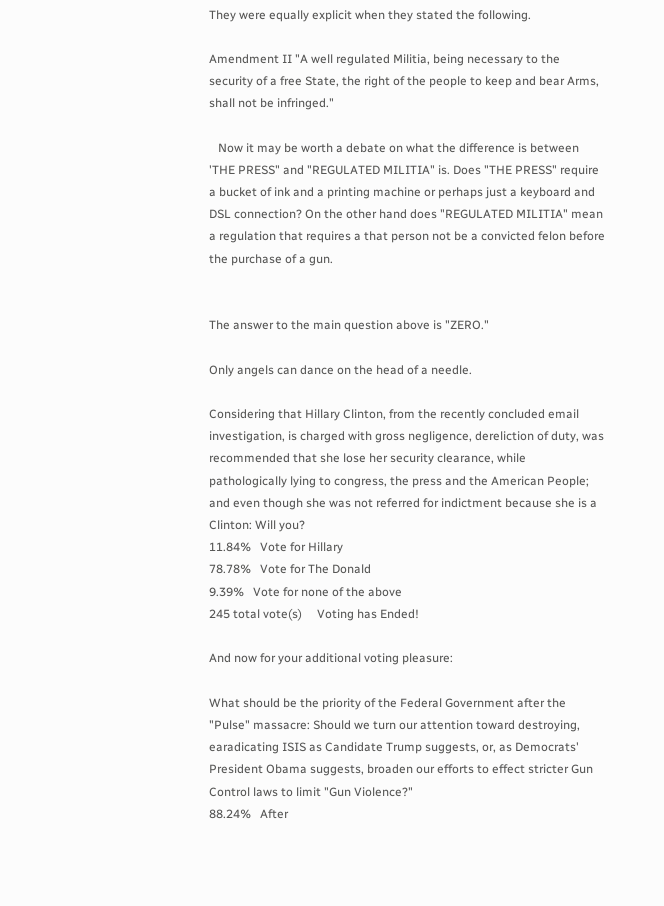They were equally explicit when they stated the following.

Amendment II "A well regulated Militia, being necessary to the security of a free State, the right of the people to keep and bear Arms, shall not be infringed."

   Now it may be worth a debate on what the difference is between 'THE PRESS" and "REGULATED MILITIA" is. Does "THE PRESS" require a bucket of ink and a printing machine or perhaps just a keyboard and DSL connection? On the other hand does "REGULATED MILITIA" mean a regulation that requires a that person not be a convicted felon before the purchase of a gun.


The answer to the main question above is "ZERO."

Only angels can dance on the head of a needle.

Considering that Hillary Clinton, from the recently concluded email investigation, is charged with gross negligence, dereliction of duty, was recommended that she lose her security clearance, while pathologically lying to congress, the press and the American People; and even though she was not referred for indictment because she is a Clinton: Will you?
11.84%   Vote for Hillary
78.78%   Vote for The Donald
9.39%   Vote for none of the above
245 total vote(s)     Voting has Ended!

And now for your additional voting pleasure:

What should be the priority of the Federal Government after the "Pulse" massacre: Should we turn our attention toward destroying, earadicating ISIS as Candidate Trump suggests, or, as Democrats' President Obama suggests, broaden our efforts to effect stricter Gun Control laws to limit "Gun Violence?"
88.24%   After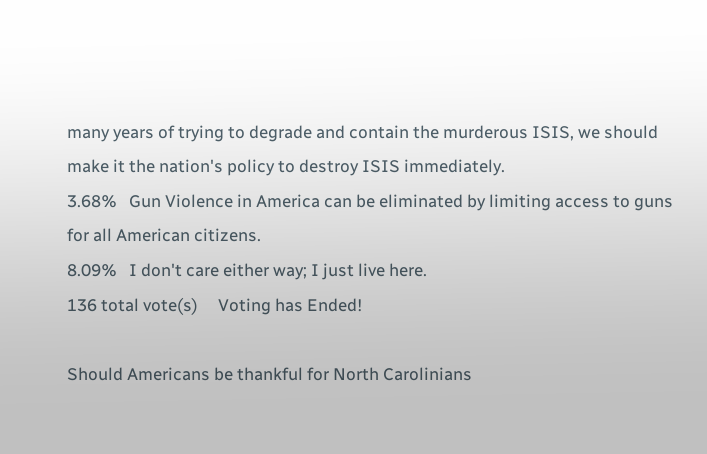many years of trying to degrade and contain the murderous ISIS, we should make it the nation's policy to destroy ISIS immediately.
3.68%   Gun Violence in America can be eliminated by limiting access to guns for all American citizens.
8.09%   I don't care either way; I just live here.
136 total vote(s)     Voting has Ended!

Should Americans be thankful for North Carolinians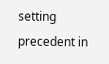setting precedent in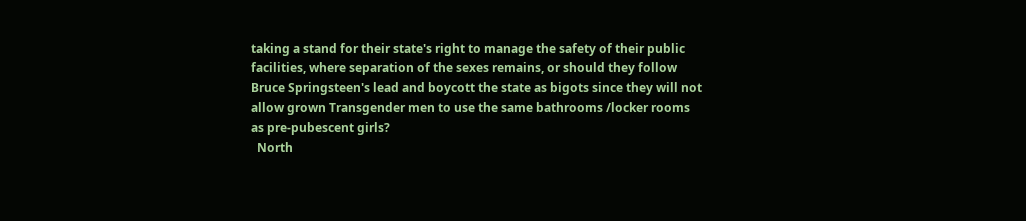taking a stand for their state's right to manage the safety of their public facilities, where separation of the sexes remains, or should they follow Bruce Springsteen's lead and boycott the state as bigots since they will not allow grown Transgender men to use the same bathrooms /locker rooms as pre-pubescent girls?
  North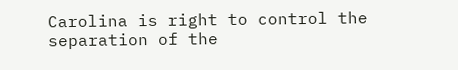Carolina is right to control the separation of the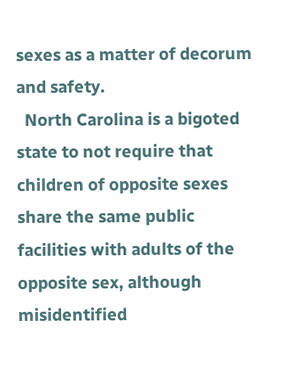sexes as a matter of decorum and safety.
  North Carolina is a bigoted state to not require that children of opposite sexes share the same public facilities with adults of the opposite sex, although misidentified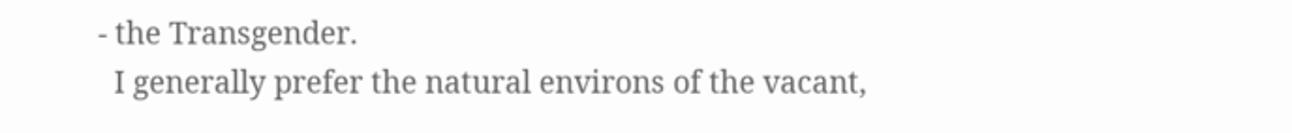- the Transgender.
  I generally prefer the natural environs of the vacant,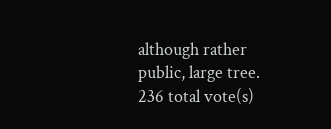although rather public, large tree.
236 total vote(s)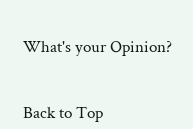What's your Opinion?


Back to Top